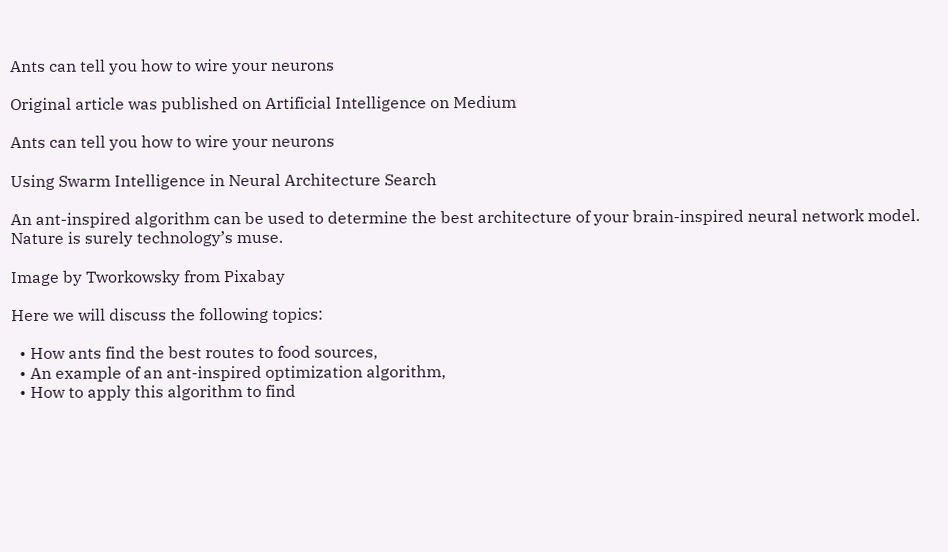Ants can tell you how to wire your neurons

Original article was published on Artificial Intelligence on Medium

Ants can tell you how to wire your neurons

Using Swarm Intelligence in Neural Architecture Search

An ant-inspired algorithm can be used to determine the best architecture of your brain-inspired neural network model. Nature is surely technology’s muse.

Image by Tworkowsky from Pixabay

Here we will discuss the following topics:

  • How ants find the best routes to food sources,
  • An example of an ant-inspired optimization algorithm,
  • How to apply this algorithm to find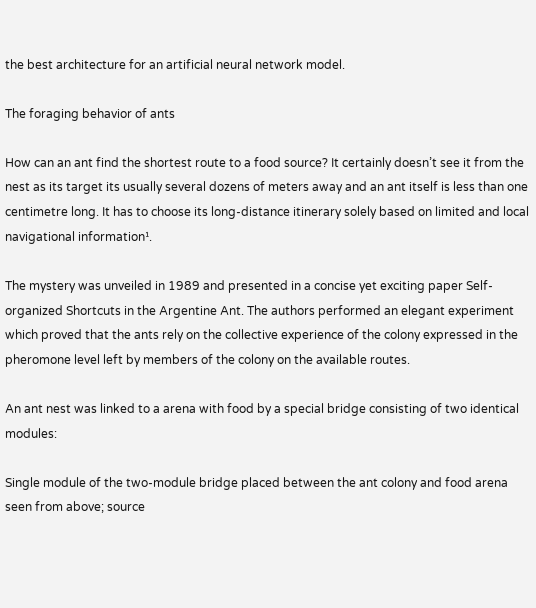the best architecture for an artificial neural network model.

The foraging behavior of ants

How can an ant find the shortest route to a food source? It certainly doesn’t see it from the nest as its target its usually several dozens of meters away and an ant itself is less than one centimetre long. It has to choose its long-distance itinerary solely based on limited and local navigational information¹.

The mystery was unveiled in 1989 and presented in a concise yet exciting paper Self-organized Shortcuts in the Argentine Ant. The authors performed an elegant experiment which proved that the ants rely on the collective experience of the colony expressed in the pheromone level left by members of the colony on the available routes.

An ant nest was linked to a arena with food by a special bridge consisting of two identical modules:

Single module of the two-module bridge placed between the ant colony and food arena seen from above; source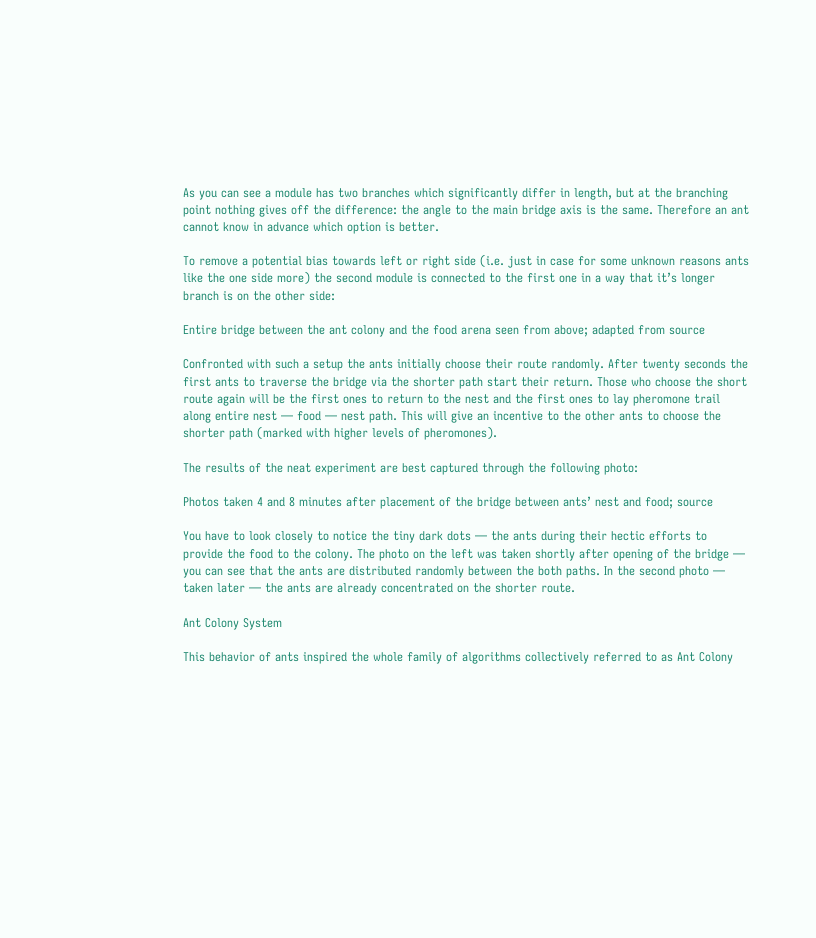As you can see a module has two branches which significantly differ in length, but at the branching point nothing gives off the difference: the angle to the main bridge axis is the same. Therefore an ant cannot know in advance which option is better.

To remove a potential bias towards left or right side (i.e. just in case for some unknown reasons ants like the one side more) the second module is connected to the first one in a way that it’s longer branch is on the other side:

Entire bridge between the ant colony and the food arena seen from above; adapted from source

Confronted with such a setup the ants initially choose their route randomly. After twenty seconds the first ants to traverse the bridge via the shorter path start their return. Those who choose the short route again will be the first ones to return to the nest and the first ones to lay pheromone trail along entire nest — food — nest path. This will give an incentive to the other ants to choose the shorter path (marked with higher levels of pheromones).

The results of the neat experiment are best captured through the following photo:

Photos taken 4 and 8 minutes after placement of the bridge between ants’ nest and food; source

You have to look closely to notice the tiny dark dots — the ants during their hectic efforts to provide the food to the colony. The photo on the left was taken shortly after opening of the bridge — you can see that the ants are distributed randomly between the both paths. In the second photo — taken later — the ants are already concentrated on the shorter route.

Ant Colony System

This behavior of ants inspired the whole family of algorithms collectively referred to as Ant Colony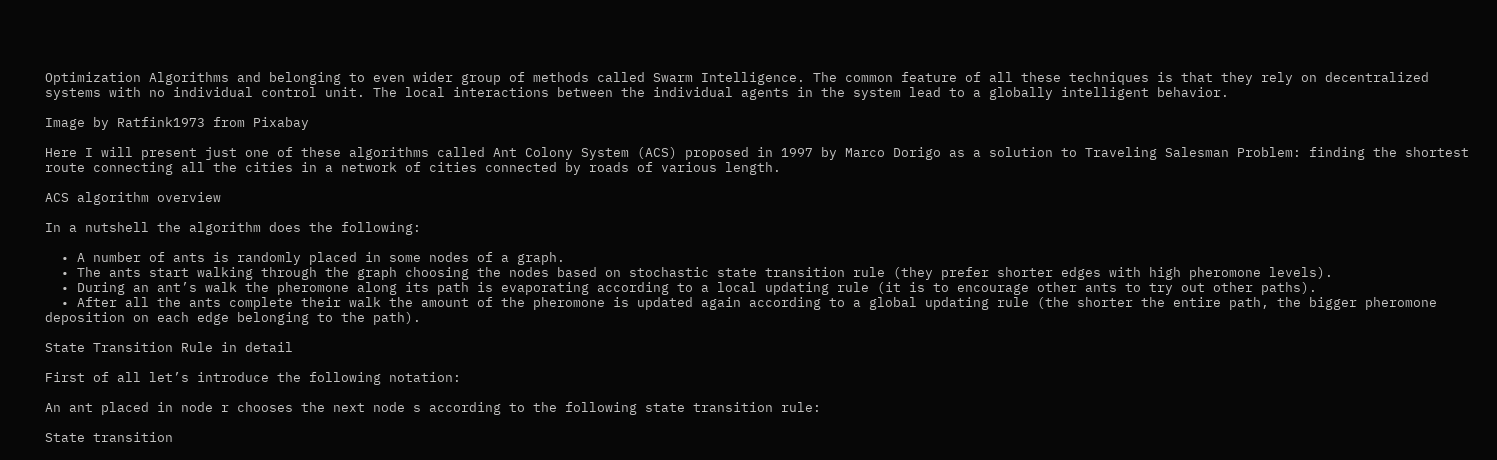Optimization Algorithms and belonging to even wider group of methods called Swarm Intelligence. The common feature of all these techniques is that they rely on decentralized systems with no individual control unit. The local interactions between the individual agents in the system lead to a globally intelligent behavior.

Image by Ratfink1973 from Pixabay

Here I will present just one of these algorithms called Ant Colony System (ACS) proposed in 1997 by Marco Dorigo as a solution to Traveling Salesman Problem: finding the shortest route connecting all the cities in a network of cities connected by roads of various length.

ACS algorithm overview

In a nutshell the algorithm does the following:

  • A number of ants is randomly placed in some nodes of a graph.
  • The ants start walking through the graph choosing the nodes based on stochastic state transition rule (they prefer shorter edges with high pheromone levels).
  • During an ant’s walk the pheromone along its path is evaporating according to a local updating rule (it is to encourage other ants to try out other paths).
  • After all the ants complete their walk the amount of the pheromone is updated again according to a global updating rule (the shorter the entire path, the bigger pheromone deposition on each edge belonging to the path).

State Transition Rule in detail

First of all let’s introduce the following notation:

An ant placed in node r chooses the next node s according to the following state transition rule:

State transition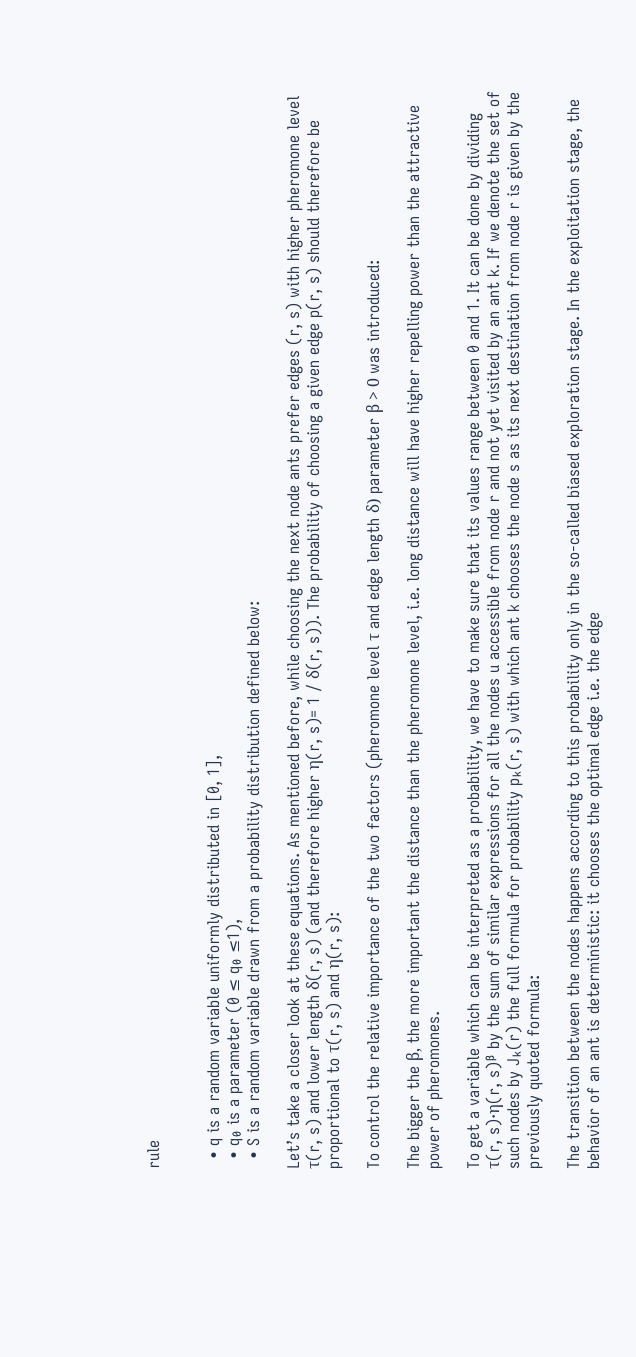rule


  • q is a random variable uniformly distributed in [0, 1],
  • q₀ is a parameter (0 ≤ q₀ ≤1),
  • S is a random variable drawn from a probability distribution defined below:

Let’s take a closer look at these equations. As mentioned before, while choosing the next node ants prefer edges (r, s) with higher pheromone level τ(r, s) and lower length δ(r, s) (and therefore higher η(r, s)= 1 / δ(r, s)). The probability of choosing a given edge p(r, s) should therefore be proportional to τ(r, s) and η(r, s):

To control the relative importance of the two factors (pheromone level τ and edge length δ) parameter β > 0 was introduced:

The bigger the β, the more important the distance than the pheromone level, i.e. long distance will have higher repelling power than the attractive power of pheromones.

To get a variable which can be interpreted as a probability, we have to make sure that its values range between 0 and 1. It can be done by dividing
τ(r, s)·η(r, s)ᵝ by the sum of similar expressions for all the nodes u accessible from node r and not yet visited by an ant k. If we denote the set of such nodes by Jₖ(r) the full formula for probability pₖ(r, s) with which ant k chooses the node s as its next destination from node r is given by the previously quoted formula:

The transition between the nodes happens according to this probability only in the so-called biased exploration stage. In the exploitation stage, the behavior of an ant is deterministic: it chooses the optimal edge i.e. the edge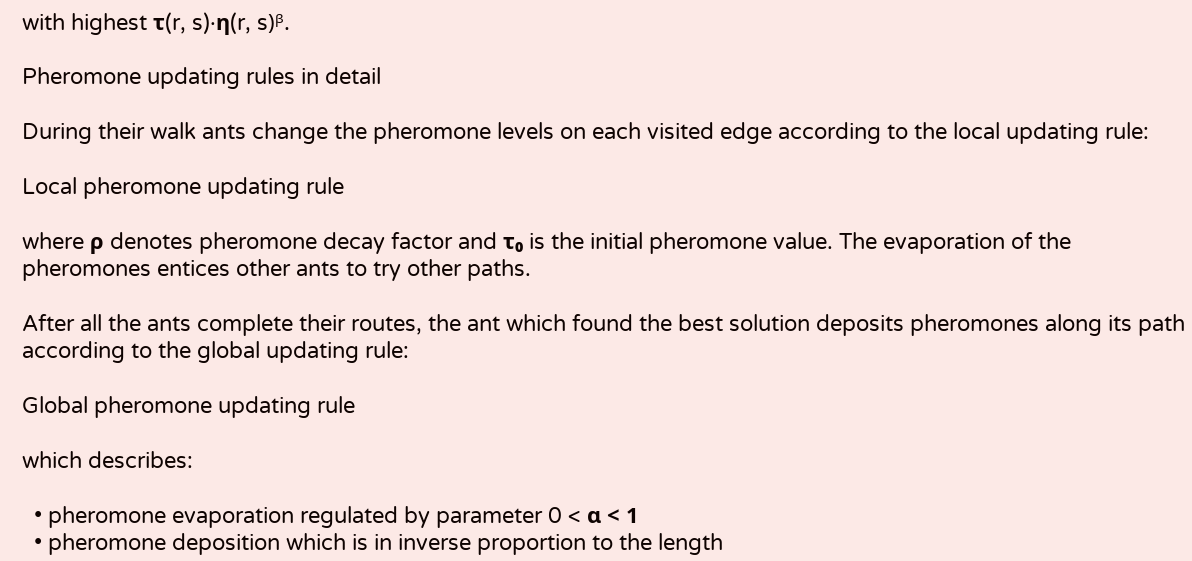with highest τ(r, s)·η(r, s)ᵝ.

Pheromone updating rules in detail

During their walk ants change the pheromone levels on each visited edge according to the local updating rule:

Local pheromone updating rule

where ρ denotes pheromone decay factor and τ₀ is the initial pheromone value. The evaporation of the pheromones entices other ants to try other paths.

After all the ants complete their routes, the ant which found the best solution deposits pheromones along its path according to the global updating rule:

Global pheromone updating rule

which describes:

  • pheromone evaporation regulated by parameter 0 < α < 1
  • pheromone deposition which is in inverse proportion to the length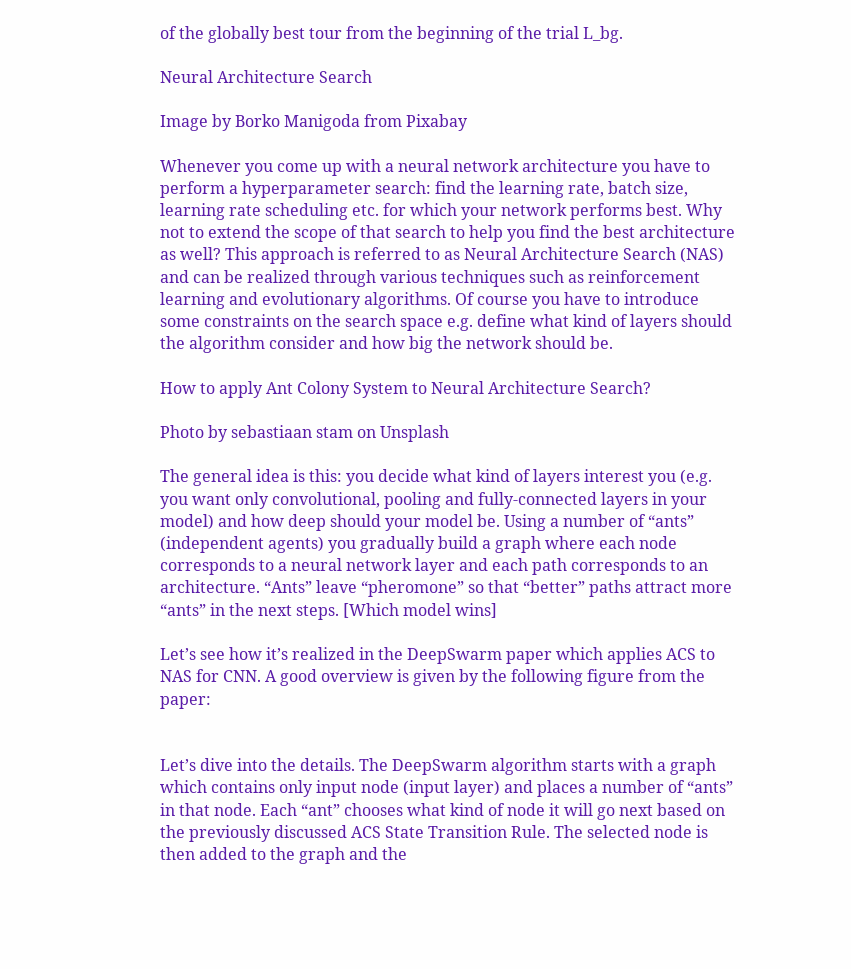of the globally best tour from the beginning of the trial L_bg.

Neural Architecture Search

Image by Borko Manigoda from Pixabay

Whenever you come up with a neural network architecture you have to perform a hyperparameter search: find the learning rate, batch size, learning rate scheduling etc. for which your network performs best. Why not to extend the scope of that search to help you find the best architecture as well? This approach is referred to as Neural Architecture Search (NAS) and can be realized through various techniques such as reinforcement learning and evolutionary algorithms. Of course you have to introduce some constraints on the search space e.g. define what kind of layers should the algorithm consider and how big the network should be.

How to apply Ant Colony System to Neural Architecture Search?

Photo by sebastiaan stam on Unsplash

The general idea is this: you decide what kind of layers interest you (e.g. you want only convolutional, pooling and fully-connected layers in your model) and how deep should your model be. Using a number of “ants” (independent agents) you gradually build a graph where each node corresponds to a neural network layer and each path corresponds to an architecture. “Ants” leave “pheromone” so that “better” paths attract more “ants” in the next steps. [Which model wins]

Let’s see how it’s realized in the DeepSwarm paper which applies ACS to NAS for CNN. A good overview is given by the following figure from the paper:


Let’s dive into the details. The DeepSwarm algorithm starts with a graph which contains only input node (input layer) and places a number of “ants” in that node. Each “ant” chooses what kind of node it will go next based on the previously discussed ACS State Transition Rule. The selected node is then added to the graph and the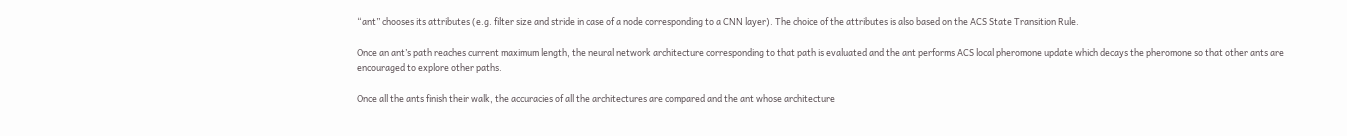“ant” chooses its attributes (e.g. filter size and stride in case of a node corresponding to a CNN layer). The choice of the attributes is also based on the ACS State Transition Rule.

Once an ant’s path reaches current maximum length, the neural network architecture corresponding to that path is evaluated and the ant performs ACS local pheromone update which decays the pheromone so that other ants are encouraged to explore other paths.

Once all the ants finish their walk, the accuracies of all the architectures are compared and the ant whose architecture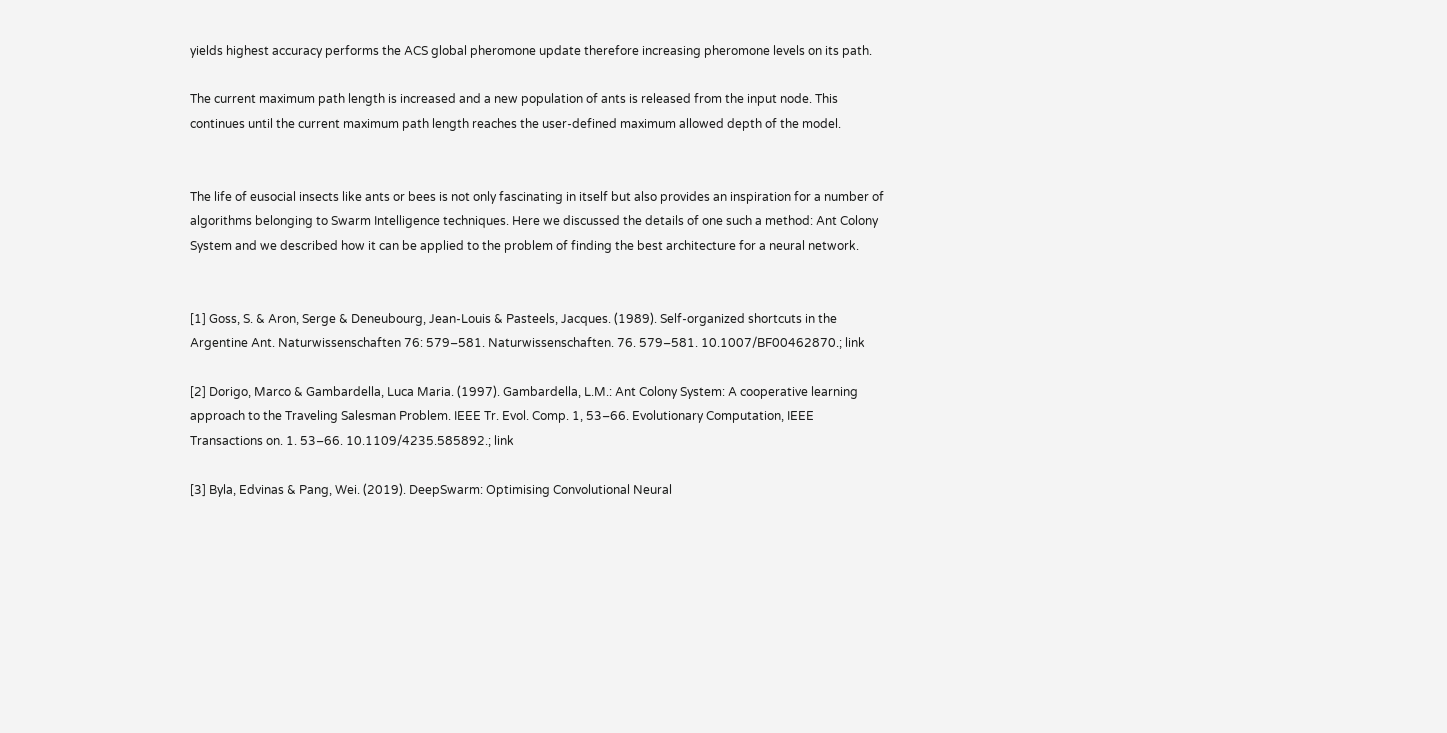yields highest accuracy performs the ACS global pheromone update therefore increasing pheromone levels on its path.

The current maximum path length is increased and a new population of ants is released from the input node. This continues until the current maximum path length reaches the user-defined maximum allowed depth of the model.


The life of eusocial insects like ants or bees is not only fascinating in itself but also provides an inspiration for a number of algorithms belonging to Swarm Intelligence techniques. Here we discussed the details of one such a method: Ant Colony System and we described how it can be applied to the problem of finding the best architecture for a neural network.


[1] Goss, S. & Aron, Serge & Deneubourg, Jean-Louis & Pasteels, Jacques. (1989). Self-organized shortcuts in the Argentine Ant. Naturwissenschaften 76: 579–581. Naturwissenschaften. 76. 579–581. 10.1007/BF00462870.; link

[2] Dorigo, Marco & Gambardella, Luca Maria. (1997). Gambardella, L.M.: Ant Colony System: A cooperative learning approach to the Traveling Salesman Problem. IEEE Tr. Evol. Comp. 1, 53–66. Evolutionary Computation, IEEE Transactions on. 1. 53–66. 10.1109/4235.585892.; link

[3] Byla, Edvinas & Pang, Wei. (2019). DeepSwarm: Optimising Convolutional Neural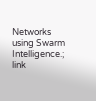Networks using Swarm Intelligence.; link